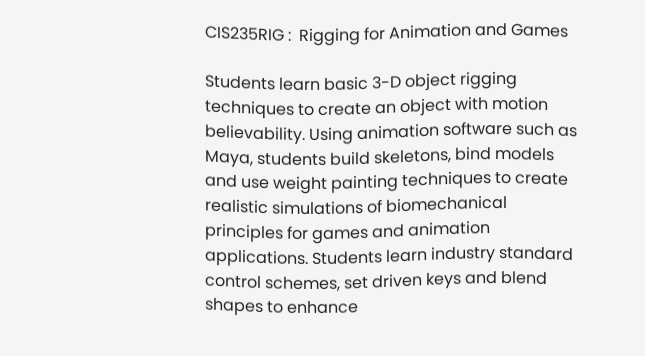CIS235RIG :  Rigging for Animation and Games

Students learn basic 3-D object rigging techniques to create an object with motion believability. Using animation software such as Maya, students build skeletons, bind models and use weight painting techniques to create realistic simulations of biomechanical principles for games and animation applications. Students learn industry standard control schemes, set driven keys and blend shapes to enhance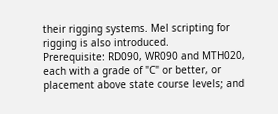their rigging systems. Mel scripting for rigging is also introduced.
Prerequisite: RD090, WR090 and MTH020, each with a grade of "C" or better, or placement above state course levels; and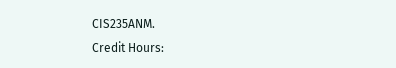CIS235ANM.
Credit Hours: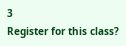3
Register for this class?